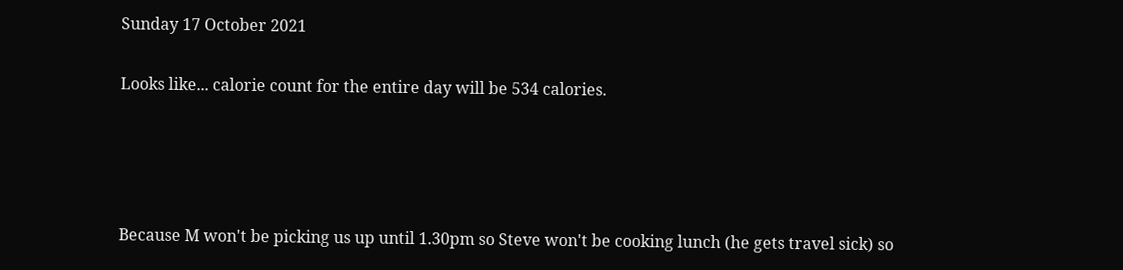Sunday 17 October 2021

Looks like... calorie count for the entire day will be 534 calories.




Because M won't be picking us up until 1.30pm so Steve won't be cooking lunch (he gets travel sick) so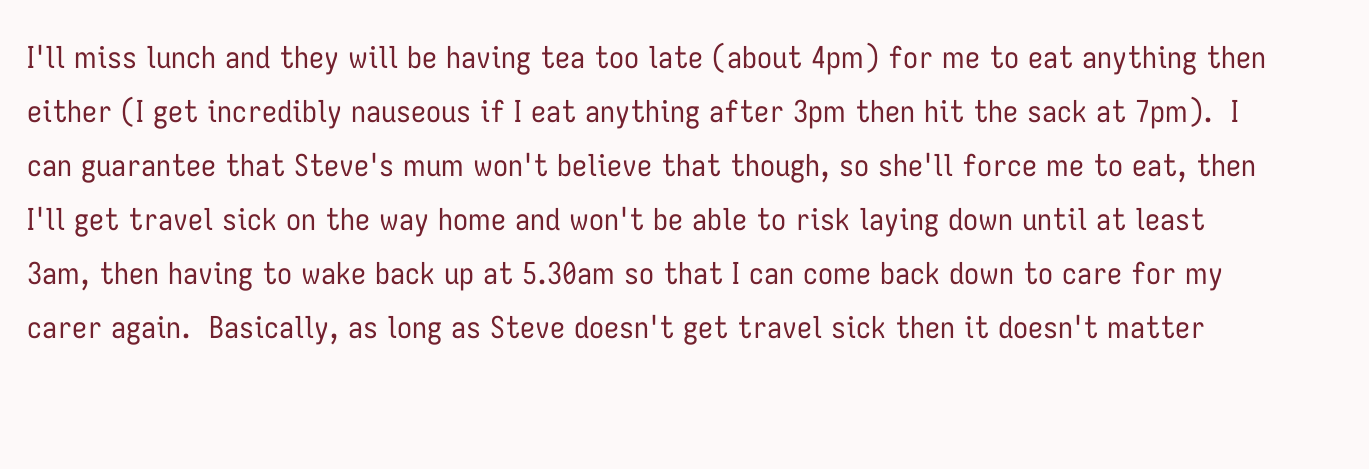I'll miss lunch and they will be having tea too late (about 4pm) for me to eat anything then either (I get incredibly nauseous if I eat anything after 3pm then hit the sack at 7pm).  I can guarantee that Steve's mum won't believe that though, so she'll force me to eat, then I'll get travel sick on the way home and won't be able to risk laying down until at least 3am, then having to wake back up at 5.30am so that I can come back down to care for my carer again.  Basically, as long as Steve doesn't get travel sick then it doesn't matter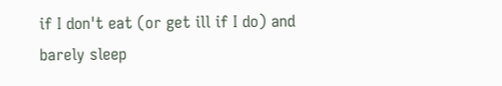if I don't eat (or get ill if I do) and barely sleep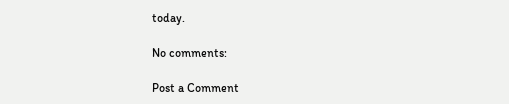today.

No comments:

Post a Comment